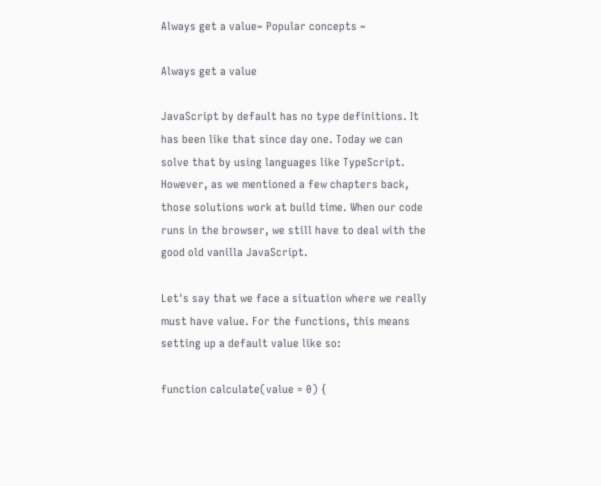Always get a value~ Popular concepts ~

Always get a value

JavaScript by default has no type definitions. It has been like that since day one. Today we can solve that by using languages like TypeScript. However, as we mentioned a few chapters back, those solutions work at build time. When our code runs in the browser, we still have to deal with the good old vanilla JavaScript.

Let's say that we face a situation where we really must have value. For the functions, this means setting up a default value like so:

function calculate(value = 0) {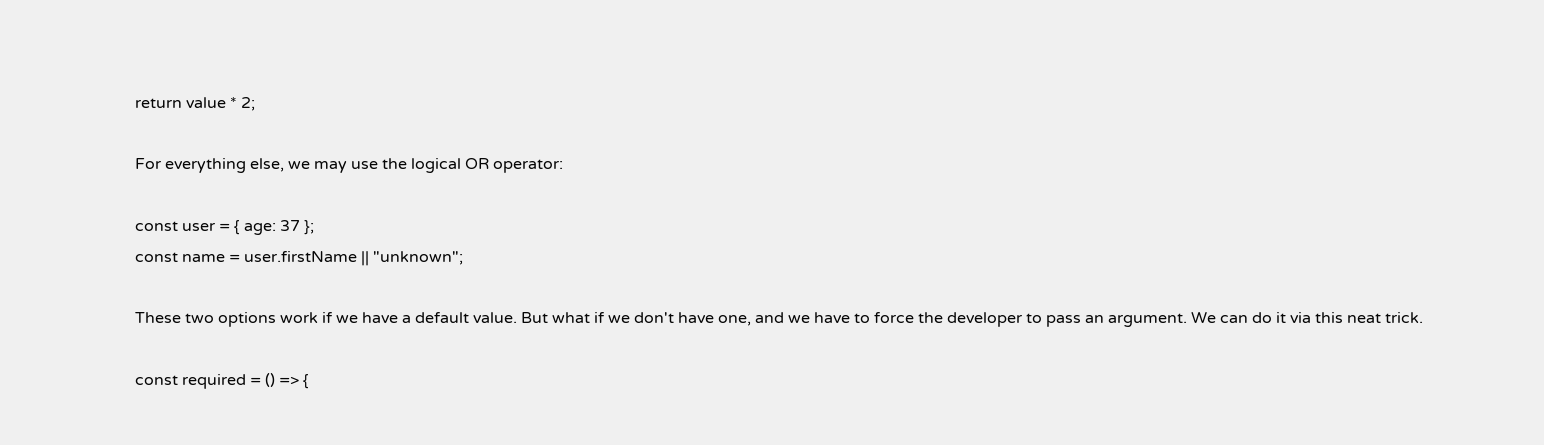return value * 2;

For everything else, we may use the logical OR operator:

const user = { age: 37 };
const name = user.firstName || "unknown";

These two options work if we have a default value. But what if we don't have one, and we have to force the developer to pass an argument. We can do it via this neat trick.

const required = () => {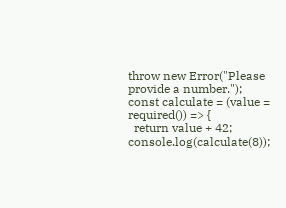throw new Error("Please provide a number.");
const calculate = (value = required()) => {
  return value + 42;
console.log(calculate(8));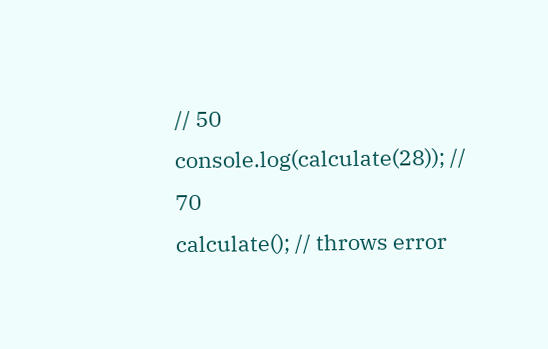// 50
console.log(calculate(28)); // 70
calculate(); // throws error